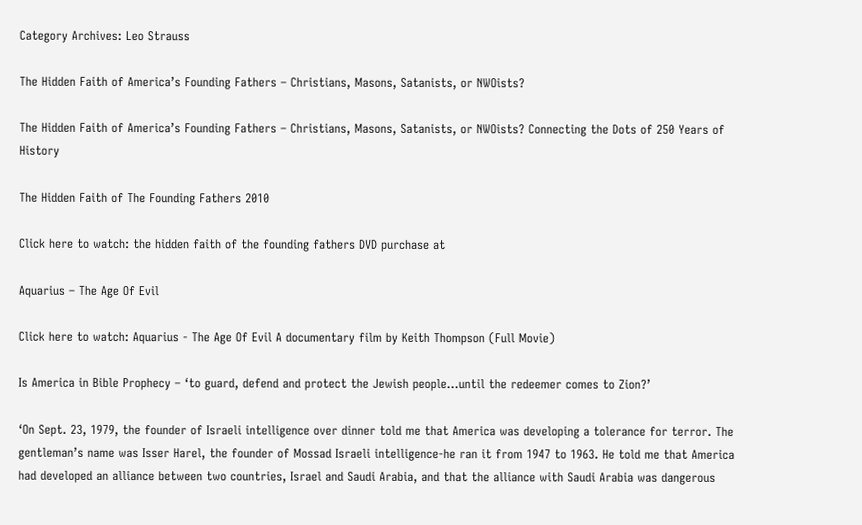Category Archives: Leo Strauss

The Hidden Faith of America’s Founding Fathers – Christians, Masons, Satanists, or NWOists?

The Hidden Faith of America’s Founding Fathers – Christians, Masons, Satanists, or NWOists? Connecting the Dots of 250 Years of History

The Hidden Faith of The Founding Fathers 2010

Click here to watch: the hidden faith of the founding fathers DVD purchase at

Aquarius – The Age Of Evil

Click here to watch: Aquarius - The Age Of Evil A documentary film by Keith Thompson (Full Movie)

Is America in Bible Prophecy – ‘to guard, defend and protect the Jewish people…until the redeemer comes to Zion?’

‘On Sept. 23, 1979, the founder of Israeli intelligence over dinner told me that America was developing a tolerance for terror. The gentleman’s name was Isser Harel, the founder of Mossad Israeli intelligence-he ran it from 1947 to 1963. He told me that America had developed an alliance between two countries, Israel and Saudi Arabia, and that the alliance with Saudi Arabia was dangerous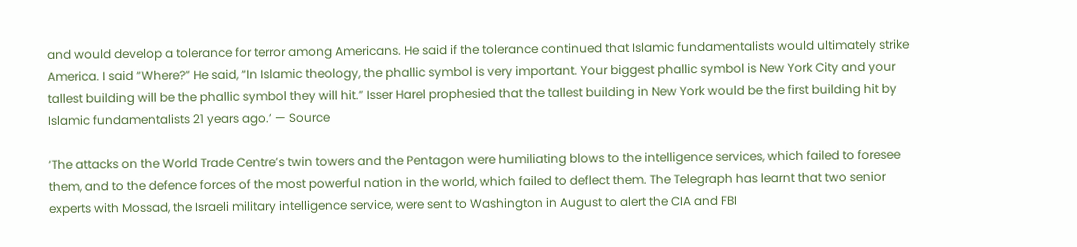and would develop a tolerance for terror among Americans. He said if the tolerance continued that Islamic fundamentalists would ultimately strike America. I said “Where?” He said, “In Islamic theology, the phallic symbol is very important. Your biggest phallic symbol is New York City and your tallest building will be the phallic symbol they will hit.” Isser Harel prophesied that the tallest building in New York would be the first building hit by Islamic fundamentalists 21 years ago.’ — Source

‘The attacks on the World Trade Centre’s twin towers and the Pentagon were humiliating blows to the intelligence services, which failed to foresee them, and to the defence forces of the most powerful nation in the world, which failed to deflect them. The Telegraph has learnt that two senior experts with Mossad, the Israeli military intelligence service, were sent to Washington in August to alert the CIA and FBI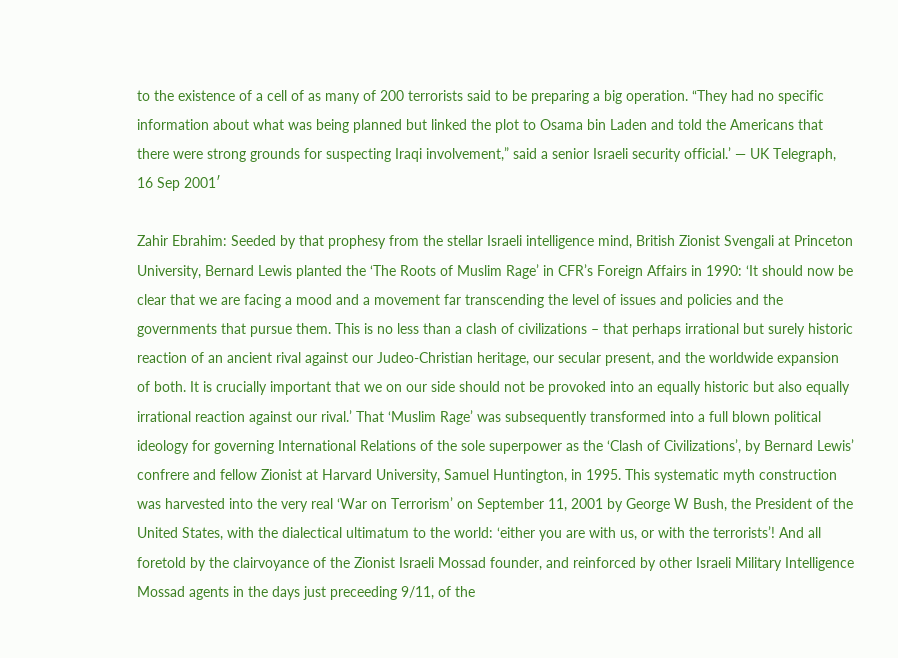to the existence of a cell of as many of 200 terrorists said to be preparing a big operation. “They had no specific information about what was being planned but linked the plot to Osama bin Laden and told the Americans that there were strong grounds for suspecting Iraqi involvement,” said a senior Israeli security official.’ — UK Telegraph, 16 Sep 2001′

Zahir Ebrahim: Seeded by that prophesy from the stellar Israeli intelligence mind, British Zionist Svengali at Princeton University, Bernard Lewis planted the ‘The Roots of Muslim Rage’ in CFR’s Foreign Affairs in 1990: ‘It should now be clear that we are facing a mood and a movement far transcending the level of issues and policies and the governments that pursue them. This is no less than a clash of civilizations – that perhaps irrational but surely historic reaction of an ancient rival against our Judeo-Christian heritage, our secular present, and the worldwide expansion of both. It is crucially important that we on our side should not be provoked into an equally historic but also equally irrational reaction against our rival.’ That ‘Muslim Rage’ was subsequently transformed into a full blown political ideology for governing International Relations of the sole superpower as the ‘Clash of Civilizations’, by Bernard Lewis’ confrere and fellow Zionist at Harvard University, Samuel Huntington, in 1995. This systematic myth construction was harvested into the very real ‘War on Terrorism’ on September 11, 2001 by George W Bush, the President of the United States, with the dialectical ultimatum to the world: ‘either you are with us, or with the terrorists’! And all foretold by the clairvoyance of the Zionist Israeli Mossad founder, and reinforced by other Israeli Military Intelligence Mossad agents in the days just preceeding 9/11, of the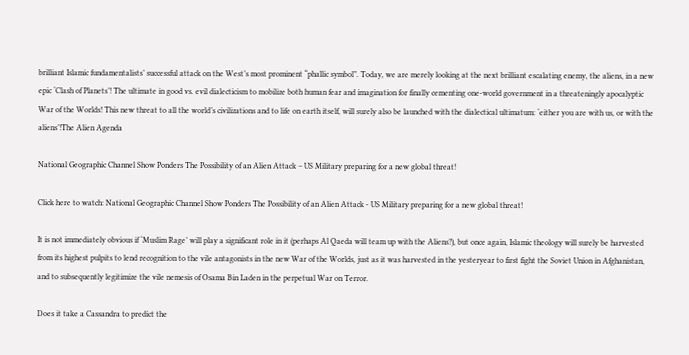brilliant Islamic fundamentalists’ successful attack on the West’s most prominent “phallic symbol”. Today, we are merely looking at the next brilliant escalating enemy, the aliens, in a new epic ‘Clash of Planets’! The ultimate in good vs. evil dialecticism to mobilize both human fear and imagination for finally cementing one-world government in a threateningly apocalyptic War of the Worlds! This new threat to all the world’s civilizations and to life on earth itself, will surely also be launched with the dialectical ultimatum: ‘either you are with us, or with the aliens’!The Alien Agenda

National Geographic Channel Show Ponders The Possibility of an Alien Attack – US Military preparing for a new global threat!

Click here to watch: National Geographic Channel Show Ponders The Possibility of an Alien Attack - US Military preparing for a new global threat!

It is not immediately obvious if ‘Muslim Rage’ will play a significant role in it (perhaps Al Qaeda will team up with the Aliens?), but once again, Islamic theology will surely be harvested from its highest pulpits to lend recognition to the vile antagonists in the new War of the Worlds, just as it was harvested in the yesteryear to first fight the Soviet Union in Afghanistan, and to subsequently legitimize the vile nemesis of Osama Bin Laden in the perpetual War on Terror.

Does it take a Cassandra to predict the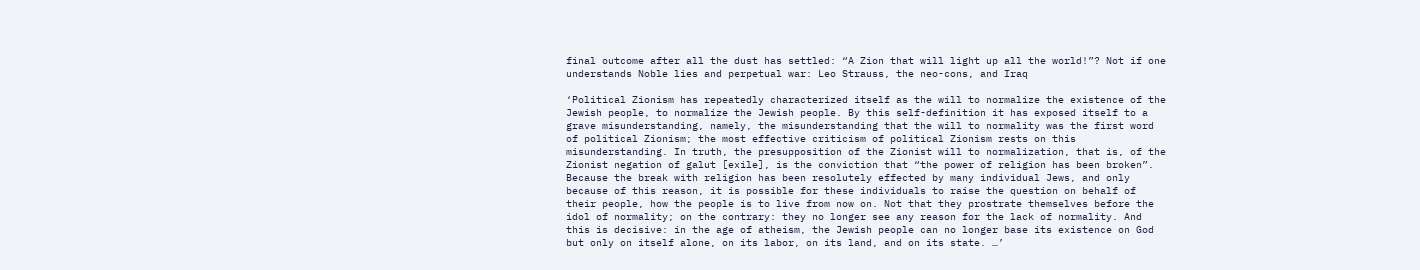final outcome after all the dust has settled: “A Zion that will light up all the world!”? Not if one understands Noble lies and perpetual war: Leo Strauss, the neo-cons, and Iraq

‘Political Zionism has repeatedly characterized itself as the will to normalize the existence of the Jewish people, to normalize the Jewish people. By this self-definition it has exposed itself to a grave misunderstanding, namely, the misunderstanding that the will to normality was the first word of political Zionism; the most effective criticism of political Zionism rests on this misunderstanding. In truth, the presupposition of the Zionist will to normalization, that is, of the Zionist negation of galut [exile], is the conviction that “the power of religion has been broken”. Because the break with religion has been resolutely effected by many individual Jews, and only because of this reason, it is possible for these individuals to raise the question on behalf of their people, how the people is to live from now on. Not that they prostrate themselves before the idol of normality; on the contrary: they no longer see any reason for the lack of normality. And this is decisive: in the age of atheism, the Jewish people can no longer base its existence on God but only on itself alone, on its labor, on its land, and on its state. …’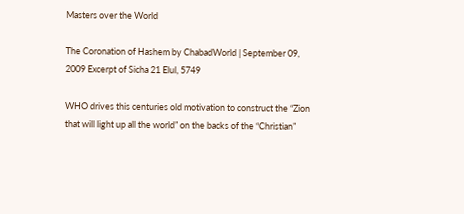Masters over the World

The Coronation of Hashem by ChabadWorld | September 09, 2009 Excerpt of Sicha 21 Elul, 5749

WHO drives this centuries old motivation to construct the “Zion that will light up all the world” on the backs of the “Christian”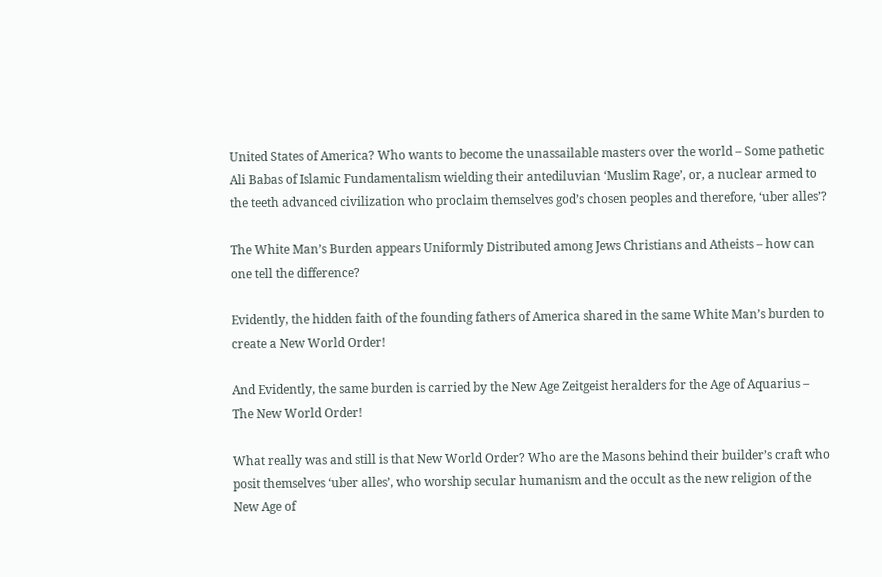United States of America? Who wants to become the unassailable masters over the world – Some pathetic Ali Babas of Islamic Fundamentalism wielding their antediluvian ‘Muslim Rage’, or, a nuclear armed to the teeth advanced civilization who proclaim themselves god’s chosen peoples and therefore, ‘uber alles’?

The White Man’s Burden appears Uniformly Distributed among Jews Christians and Atheists – how can one tell the difference?

Evidently, the hidden faith of the founding fathers of America shared in the same White Man’s burden to create a New World Order!

And Evidently, the same burden is carried by the New Age Zeitgeist heralders for the Age of Aquarius – The New World Order!

What really was and still is that New World Order? Who are the Masons behind their builder’s craft who posit themselves ‘uber alles’, who worship secular humanism and the occult as the new religion of the New Age of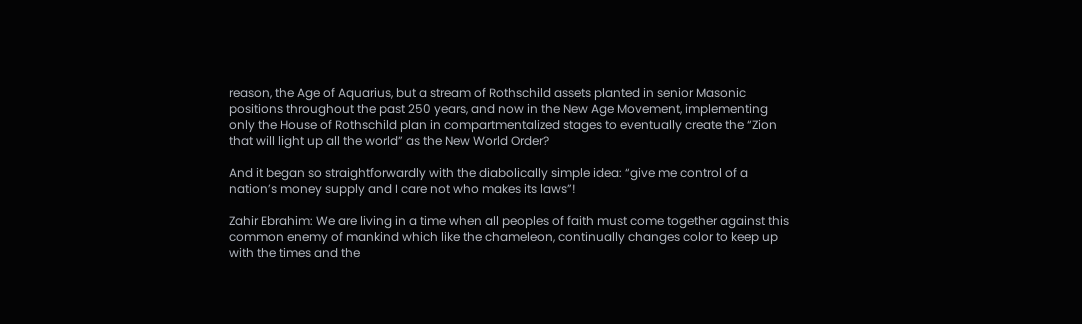reason, the Age of Aquarius, but a stream of Rothschild assets planted in senior Masonic positions throughout the past 250 years, and now in the New Age Movement, implementing only the House of Rothschild plan in compartmentalized stages to eventually create the “Zion that will light up all the world” as the New World Order?

And it began so straightforwardly with the diabolically simple idea: “give me control of a nation’s money supply and I care not who makes its laws”!

Zahir Ebrahim: We are living in a time when all peoples of faith must come together against this common enemy of mankind which like the chameleon, continually changes color to keep up with the times and the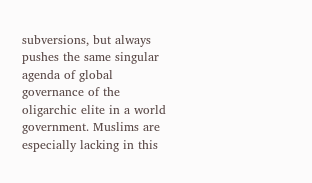subversions, but always pushes the same singular agenda of global governance of the oligarchic elite in a world government. Muslims are especially lacking in this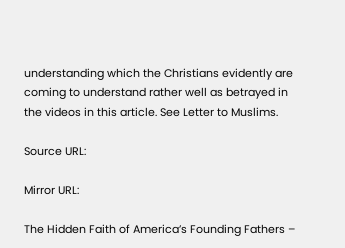understanding which the Christians evidently are coming to understand rather well as betrayed in the videos in this article. See Letter to Muslims.

Source URL:

Mirror URL:

The Hidden Faith of America’s Founding Fathers –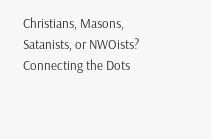Christians, Masons, Satanists, or NWOists? Connecting the Dots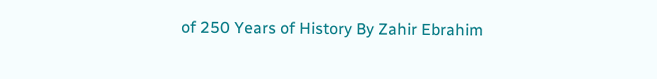of 250 Years of History By Zahir Ebrahim